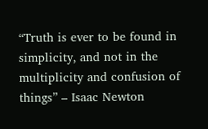“Truth is ever to be found in simplicity, and not in the multiplicity and confusion of things” – Isaac Newton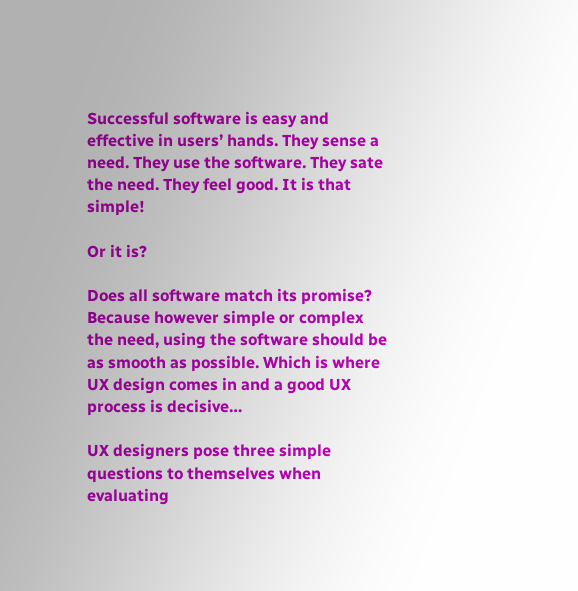Successful software is easy and effective in users’ hands. They sense a need. They use the software. They sate the need. They feel good. It is that simple!

Or it is?

Does all software match its promise? Because however simple or complex the need, using the software should be as smooth as possible. Which is where UX design comes in and a good UX process is decisive…

UX designers pose three simple questions to themselves when evaluating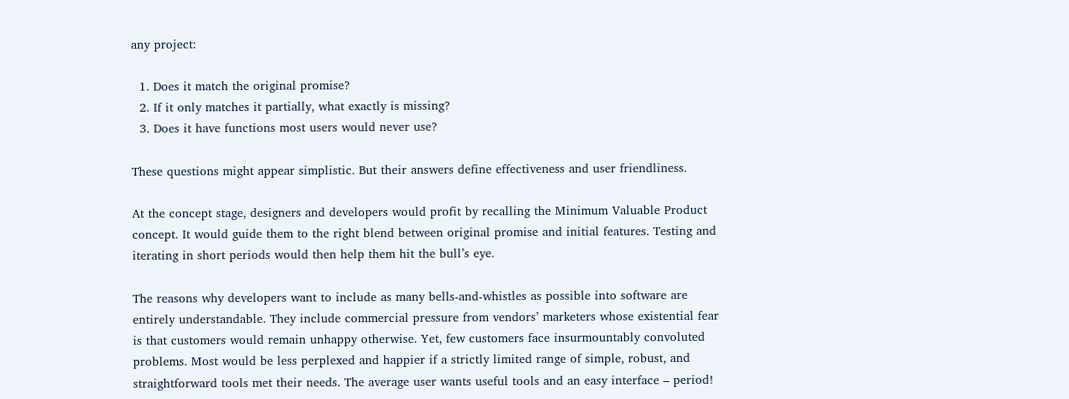any project:

  1. Does it match the original promise?
  2. If it only matches it partially, what exactly is missing?
  3. Does it have functions most users would never use?

These questions might appear simplistic. But their answers define effectiveness and user friendliness.

At the concept stage, designers and developers would profit by recalling the Minimum Valuable Product concept. It would guide them to the right blend between original promise and initial features. Testing and iterating in short periods would then help them hit the bull’s eye.

The reasons why developers want to include as many bells-and-whistles as possible into software are entirely understandable. They include commercial pressure from vendors’ marketers whose existential fear is that customers would remain unhappy otherwise. Yet, few customers face insurmountably convoluted problems. Most would be less perplexed and happier if a strictly limited range of simple, robust, and straightforward tools met their needs. The average user wants useful tools and an easy interface – period!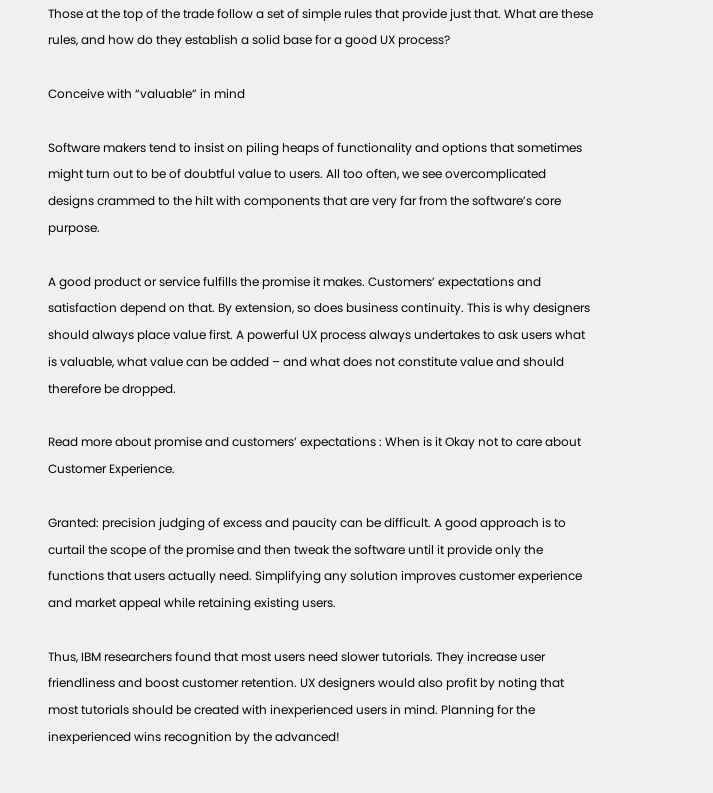Those at the top of the trade follow a set of simple rules that provide just that. What are these rules, and how do they establish a solid base for a good UX process?

Conceive with “valuable” in mind

Software makers tend to insist on piling heaps of functionality and options that sometimes might turn out to be of doubtful value to users. All too often, we see overcomplicated designs crammed to the hilt with components that are very far from the software’s core purpose.

A good product or service fulfills the promise it makes. Customers’ expectations and satisfaction depend on that. By extension, so does business continuity. This is why designers should always place value first. A powerful UX process always undertakes to ask users what is valuable, what value can be added – and what does not constitute value and should therefore be dropped.

Read more about promise and customers’ expectations : When is it Okay not to care about Customer Experience.

Granted: precision judging of excess and paucity can be difficult. A good approach is to curtail the scope of the promise and then tweak the software until it provide only the functions that users actually need. Simplifying any solution improves customer experience and market appeal while retaining existing users.

Thus, IBM researchers found that most users need slower tutorials. They increase user friendliness and boost customer retention. UX designers would also profit by noting that most tutorials should be created with inexperienced users in mind. Planning for the inexperienced wins recognition by the advanced!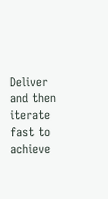Deliver and then iterate fast to achieve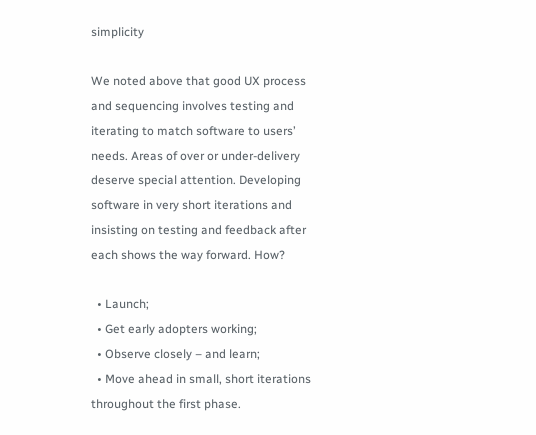simplicity

We noted above that good UX process and sequencing involves testing and iterating to match software to users’ needs. Areas of over or under-delivery deserve special attention. Developing software in very short iterations and insisting on testing and feedback after each shows the way forward. How?

  • Launch;
  • Get early adopters working;
  • Observe closely – and learn;
  • Move ahead in small, short iterations throughout the first phase.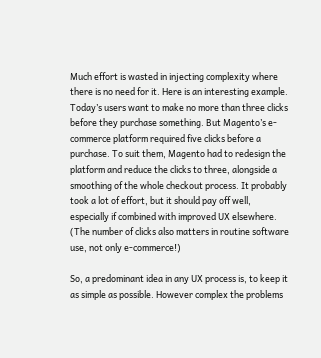Much effort is wasted in injecting complexity where there is no need for it. Here is an interesting example. Today’s users want to make no more than three clicks before they purchase something. But Magento’s e-commerce platform required five clicks before a purchase. To suit them, Magento had to redesign the platform and reduce the clicks to three, alongside a smoothing of the whole checkout process. It probably took a lot of effort, but it should pay off well, especially if combined with improved UX elsewhere. (The number of clicks also matters in routine software use, not only e-commerce!)

So, a predominant idea in any UX process is, to keep it as simple as possible. However complex the problems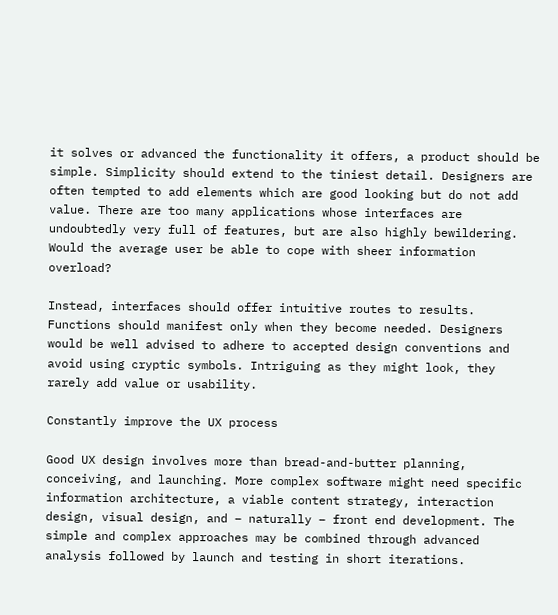it solves or advanced the functionality it offers, a product should be simple. Simplicity should extend to the tiniest detail. Designers are often tempted to add elements which are good looking but do not add value. There are too many applications whose interfaces are undoubtedly very full of features, but are also highly bewildering. Would the average user be able to cope with sheer information overload?

Instead, interfaces should offer intuitive routes to results. Functions should manifest only when they become needed. Designers would be well advised to adhere to accepted design conventions and avoid using cryptic symbols. Intriguing as they might look, they rarely add value or usability.

Constantly improve the UX process

Good UX design involves more than bread-and-butter planning, conceiving, and launching. More complex software might need specific information architecture, a viable content strategy, interaction design, visual design, and – naturally – front end development. The simple and complex approaches may be combined through advanced analysis followed by launch and testing in short iterations.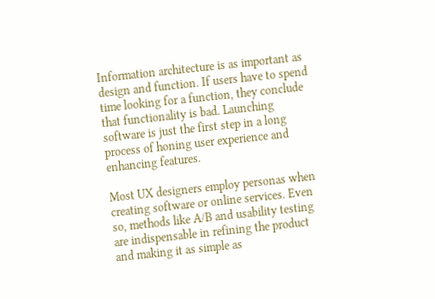Information architecture is as important as design and function. If users have to spend time looking for a function, they conclude that functionality is bad. Launching software is just the first step in a long process of honing user experience and enhancing features.

Most UX designers employ personas when creating software or online services. Even so, methods like A/B and usability testing are indispensable in refining the product and making it as simple as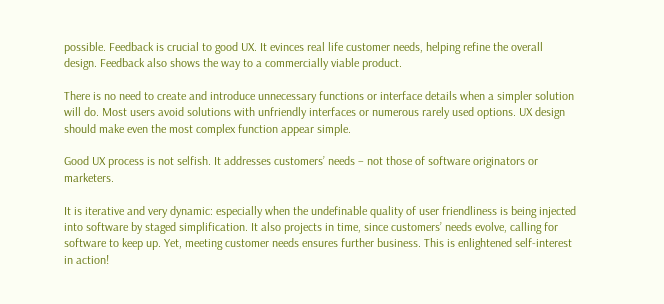possible. Feedback is crucial to good UX. It evinces real life customer needs, helping refine the overall design. Feedback also shows the way to a commercially viable product.

There is no need to create and introduce unnecessary functions or interface details when a simpler solution will do. Most users avoid solutions with unfriendly interfaces or numerous rarely used options. UX design should make even the most complex function appear simple.

Good UX process is not selfish. It addresses customers’ needs – not those of software originators or marketers.

It is iterative and very dynamic: especially when the undefinable quality of user friendliness is being injected into software by staged simplification. It also projects in time, since customers’ needs evolve, calling for software to keep up. Yet, meeting customer needs ensures further business. This is enlightened self-interest in action!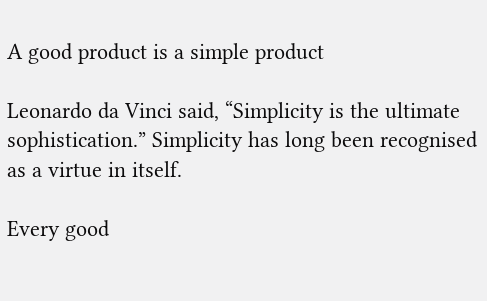A good product is a simple product

Leonardo da Vinci said, “Simplicity is the ultimate sophistication.” Simplicity has long been recognised as a virtue in itself.

Every good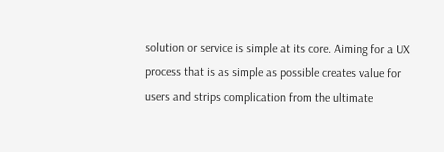solution or service is simple at its core. Aiming for a UX process that is as simple as possible creates value for users and strips complication from the ultimate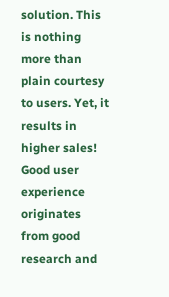solution. This is nothing more than plain courtesy to users. Yet, it results in higher sales! Good user experience originates from good research and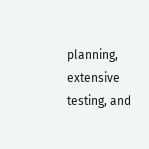planning, extensive testing, and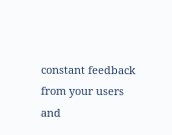constant feedback from your users and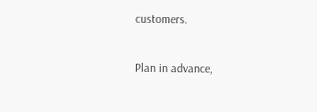customers.

Plan in advance,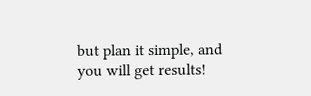but plan it simple, and you will get results!